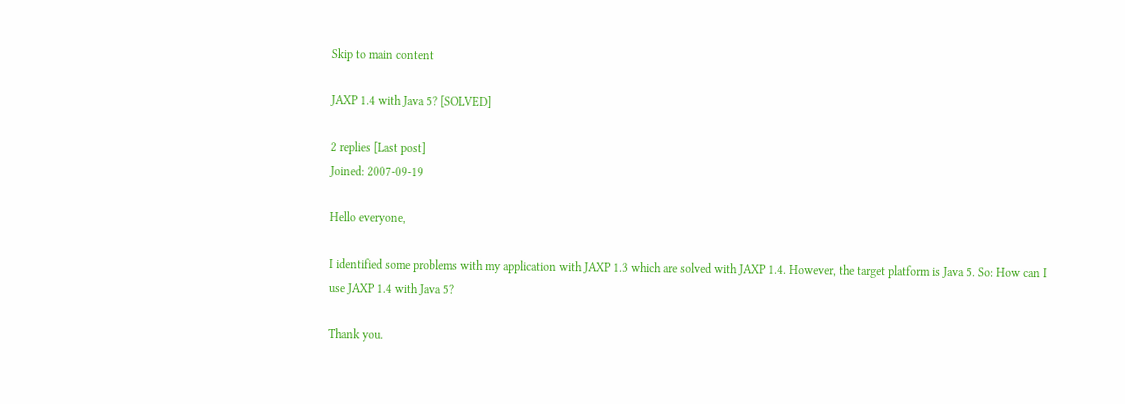Skip to main content

JAXP 1.4 with Java 5? [SOLVED]

2 replies [Last post]
Joined: 2007-09-19

Hello everyone,

I identified some problems with my application with JAXP 1.3 which are solved with JAXP 1.4. However, the target platform is Java 5. So: How can I use JAXP 1.4 with Java 5?

Thank you.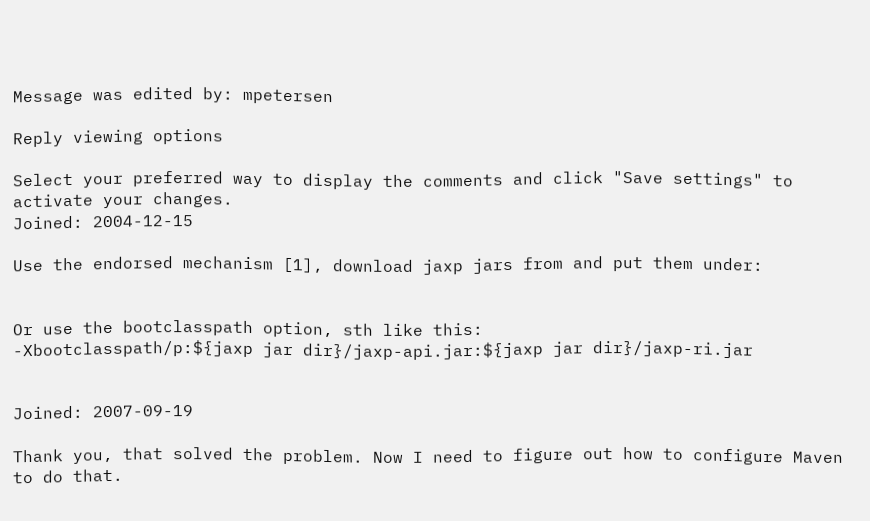Message was edited by: mpetersen

Reply viewing options

Select your preferred way to display the comments and click "Save settings" to activate your changes.
Joined: 2004-12-15

Use the endorsed mechanism [1], download jaxp jars from and put them under:


Or use the bootclasspath option, sth like this:
-Xbootclasspath/p:${jaxp jar dir}/jaxp-api.jar:${jaxp jar dir}/jaxp-ri.jar


Joined: 2007-09-19

Thank you, that solved the problem. Now I need to figure out how to configure Maven to do that.